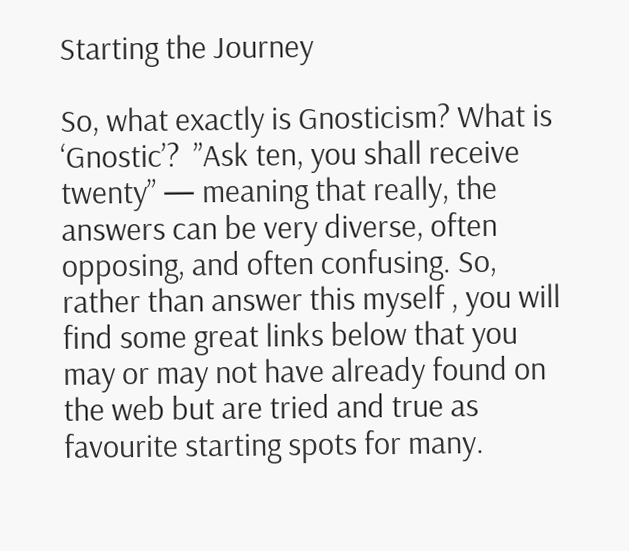Starting the Journey

So, what exactly is Gnosticism? What is ‘Gnostic’?  ”Ask ten, you shall receive twenty” — meaning that really, the answers can be very diverse, often opposing, and often confusing. So, rather than answer this myself , you will find some great links below that you may or may not have already found on the web but are tried and true as favourite starting spots for many.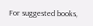For suggested books,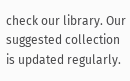check our library. Our suggested collection is updated regularly.